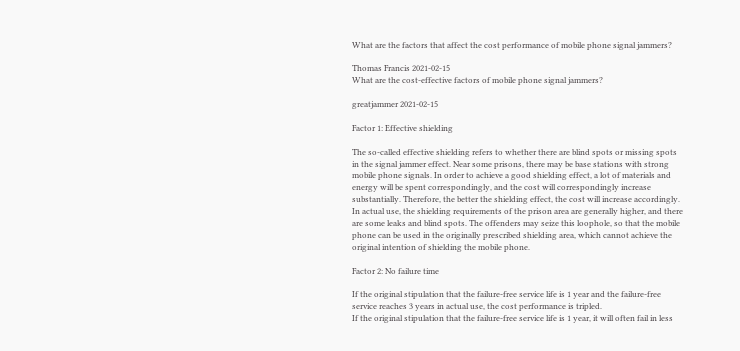What are the factors that affect the cost performance of mobile phone signal jammers?

Thomas Francis 2021-02-15
What are the cost-effective factors of mobile phone signal jammers?

greatjammer 2021-02-15

Factor 1: Effective shielding

The so-called effective shielding refers to whether there are blind spots or missing spots in the signal jammer effect. Near some prisons, there may be base stations with strong mobile phone signals. In order to achieve a good shielding effect, a lot of materials and energy will be spent correspondingly, and the cost will correspondingly increase substantially. Therefore, the better the shielding effect, the cost will increase accordingly. In actual use, the shielding requirements of the prison area are generally higher, and there are some leaks and blind spots. The offenders may seize this loophole, so that the mobile phone can be used in the originally prescribed shielding area, which cannot achieve the original intention of shielding the mobile phone.

Factor 2: No failure time

If the original stipulation that the failure-free service life is 1 year and the failure-free service reaches 3 years in actual use, the cost performance is tripled.
If the original stipulation that the failure-free service life is 1 year, it will often fail in less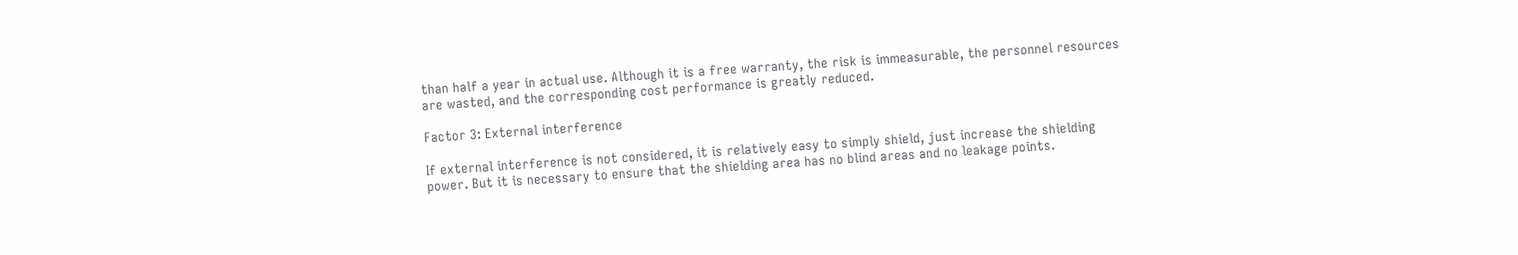than half a year in actual use. Although it is a free warranty, the risk is immeasurable, the personnel resources are wasted, and the corresponding cost performance is greatly reduced.

Factor 3: External interference

If external interference is not considered, it is relatively easy to simply shield, just increase the shielding power. But it is necessary to ensure that the shielding area has no blind areas and no leakage points.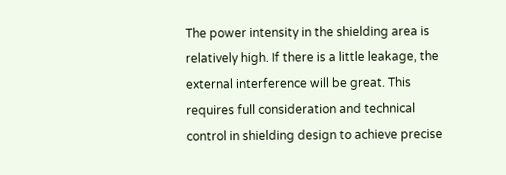The power intensity in the shielding area is relatively high. If there is a little leakage, the external interference will be great. This requires full consideration and technical control in shielding design to achieve precise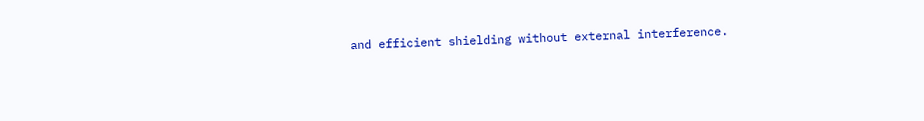and efficient shielding without external interference.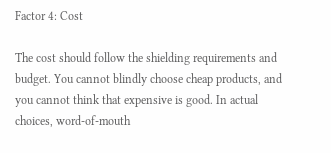Factor 4: Cost

The cost should follow the shielding requirements and budget. You cannot blindly choose cheap products, and you cannot think that expensive is good. In actual choices, word-of-mouth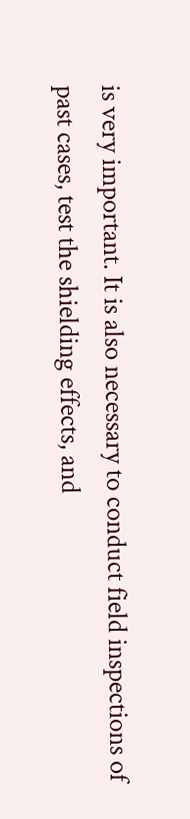is very important. It is also necessary to conduct field inspections of past cases, test the shielding effects, and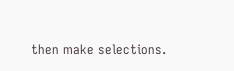then make selections.